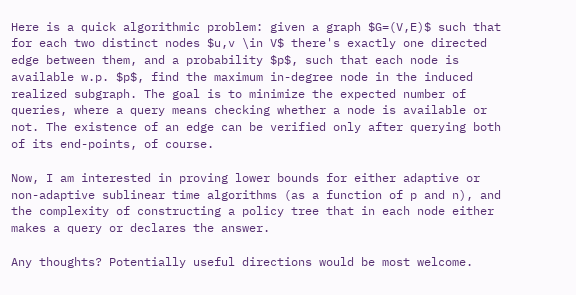Here is a quick algorithmic problem: given a graph $G=(V,E)$ such that for each two distinct nodes $u,v \in V$ there's exactly one directed edge between them, and a probability $p$, such that each node is available w.p. $p$, find the maximum in-degree node in the induced realized subgraph. The goal is to minimize the expected number of queries, where a query means checking whether a node is available or not. The existence of an edge can be verified only after querying both of its end-points, of course.

Now, I am interested in proving lower bounds for either adaptive or non-adaptive sublinear time algorithms (as a function of p and n), and the complexity of constructing a policy tree that in each node either makes a query or declares the answer.

Any thoughts? Potentially useful directions would be most welcome.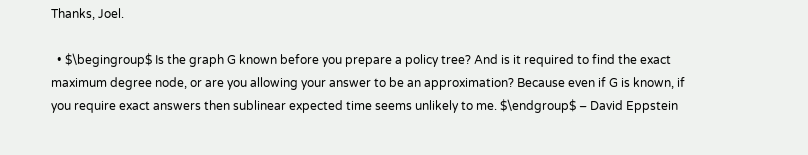Thanks, Joel.

  • $\begingroup$ Is the graph G known before you prepare a policy tree? And is it required to find the exact maximum degree node, or are you allowing your answer to be an approximation? Because even if G is known, if you require exact answers then sublinear expected time seems unlikely to me. $\endgroup$ – David Eppstein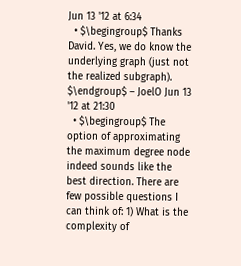Jun 13 '12 at 6:34
  • $\begingroup$ Thanks David. Yes, we do know the underlying graph (just not the realized subgraph). $\endgroup$ – JoelO Jun 13 '12 at 21:30
  • $\begingroup$ The option of approximating the maximum degree node indeed sounds like the best direction. There are few possible questions I can think of: 1) What is the complexity of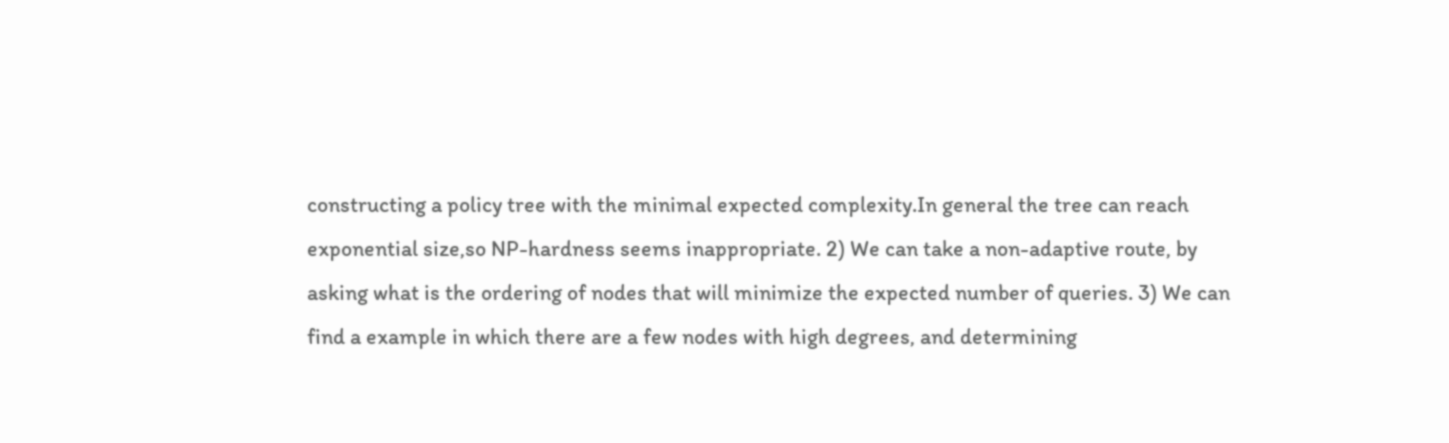constructing a policy tree with the minimal expected complexity.In general the tree can reach exponential size,so NP-hardness seems inappropriate. 2) We can take a non-adaptive route, by asking what is the ordering of nodes that will minimize the expected number of queries. 3) We can find a example in which there are a few nodes with high degrees, and determining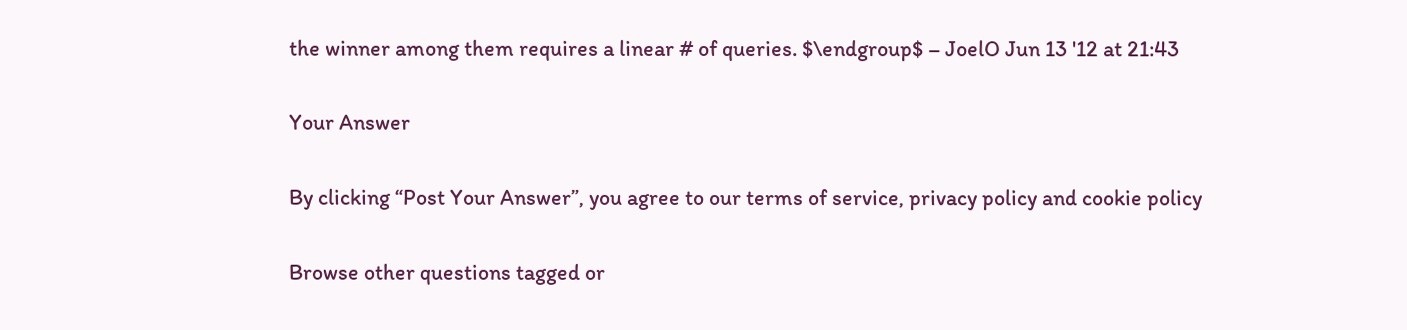the winner among them requires a linear # of queries. $\endgroup$ – JoelO Jun 13 '12 at 21:43

Your Answer

By clicking “Post Your Answer”, you agree to our terms of service, privacy policy and cookie policy

Browse other questions tagged or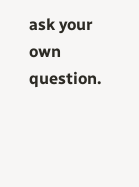ask your own question.